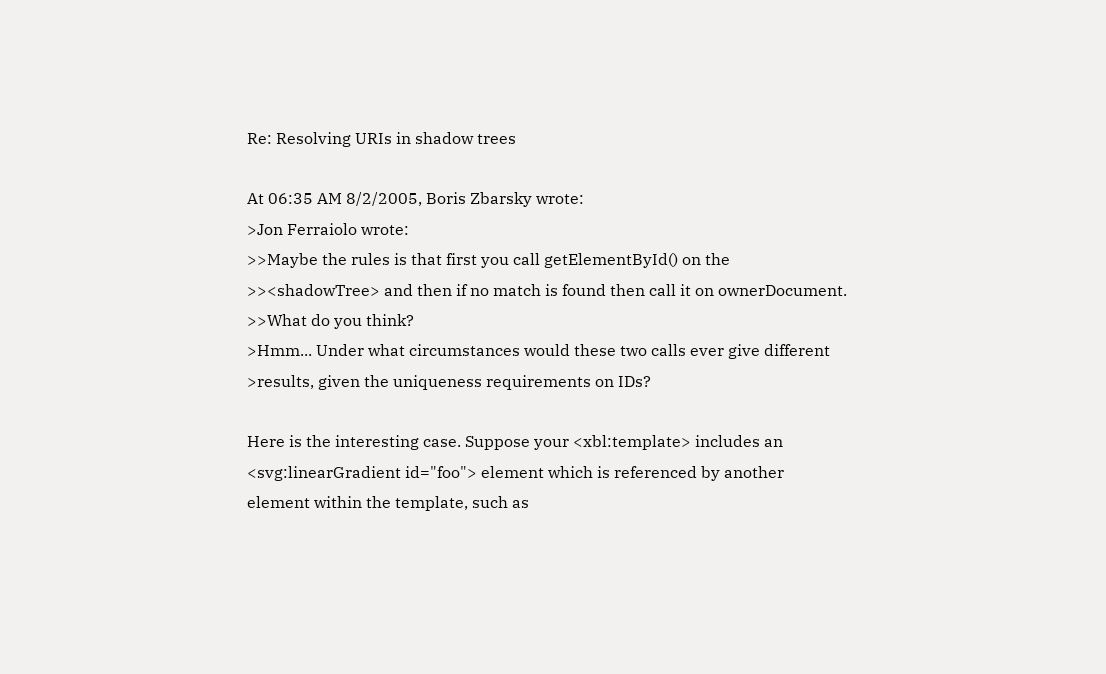Re: Resolving URIs in shadow trees

At 06:35 AM 8/2/2005, Boris Zbarsky wrote:
>Jon Ferraiolo wrote:
>>Maybe the rules is that first you call getElementById() on the
>><shadowTree> and then if no match is found then call it on ownerDocument.
>>What do you think?
>Hmm... Under what circumstances would these two calls ever give different
>results, given the uniqueness requirements on IDs?

Here is the interesting case. Suppose your <xbl:template> includes an
<svg:linearGradient id="foo"> element which is referenced by another
element within the template, such as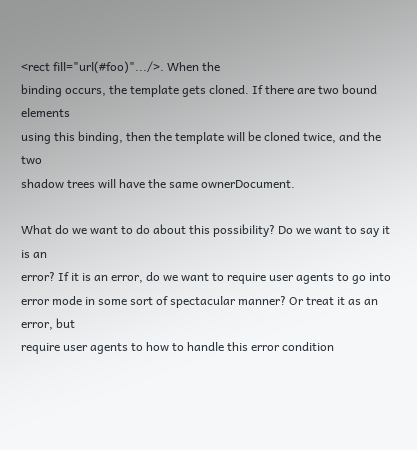<rect fill="url(#foo)".../>. When the
binding occurs, the template gets cloned. If there are two bound elements
using this binding, then the template will be cloned twice, and the two
shadow trees will have the same ownerDocument.

What do we want to do about this possibility? Do we want to say it is an
error? If it is an error, do we want to require user agents to go into
error mode in some sort of spectacular manner? Or treat it as an error, but
require user agents to how to handle this error condition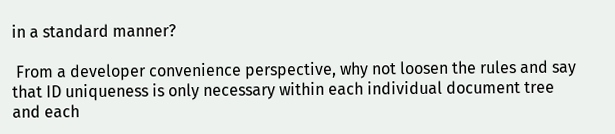in a standard manner?

 From a developer convenience perspective, why not loosen the rules and say
that ID uniqueness is only necessary within each individual document tree
and each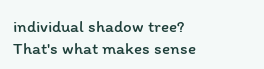individual shadow tree? That's what makes sense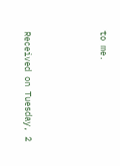to me.



Received on Tuesday, 2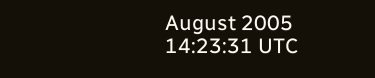August 2005 14:23:31 UTC